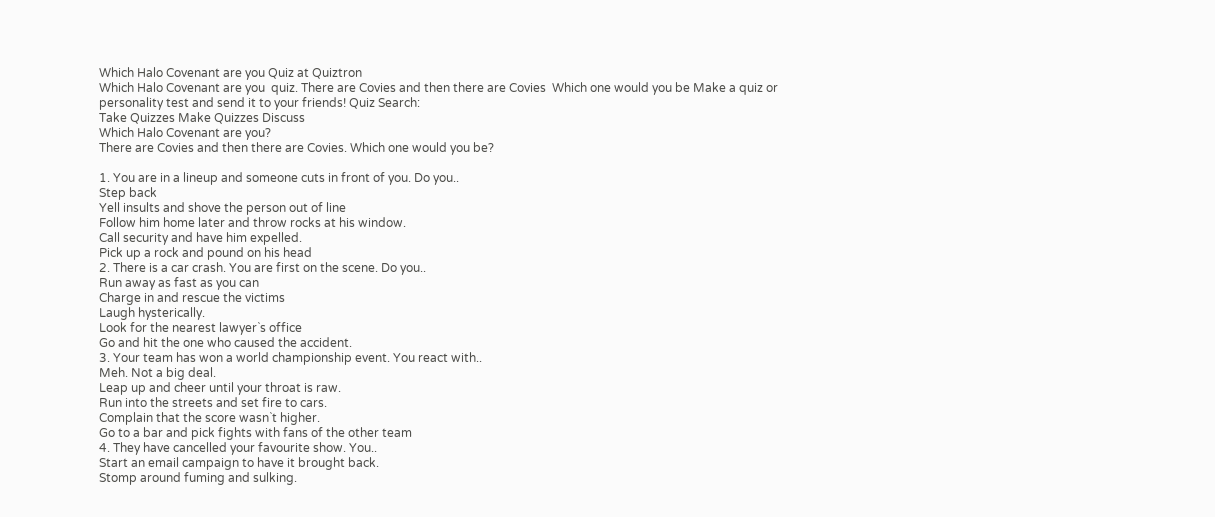Which Halo Covenant are you Quiz at Quiztron
Which Halo Covenant are you  quiz. There are Covies and then there are Covies  Which one would you be Make a quiz or personality test and send it to your friends! Quiz Search:
Take Quizzes Make Quizzes Discuss
Which Halo Covenant are you?
There are Covies and then there are Covies. Which one would you be?

1. You are in a lineup and someone cuts in front of you. Do you..
Step back
Yell insults and shove the person out of line
Follow him home later and throw rocks at his window.
Call security and have him expelled.
Pick up a rock and pound on his head
2. There is a car crash. You are first on the scene. Do you..
Run away as fast as you can
Charge in and rescue the victims
Laugh hysterically.
Look for the nearest lawyer`s office
Go and hit the one who caused the accident.
3. Your team has won a world championship event. You react with..
Meh. Not a big deal.
Leap up and cheer until your throat is raw.
Run into the streets and set fire to cars.
Complain that the score wasn`t higher.
Go to a bar and pick fights with fans of the other team
4. They have cancelled your favourite show. You..
Start an email campaign to have it brought back.
Stomp around fuming and sulking.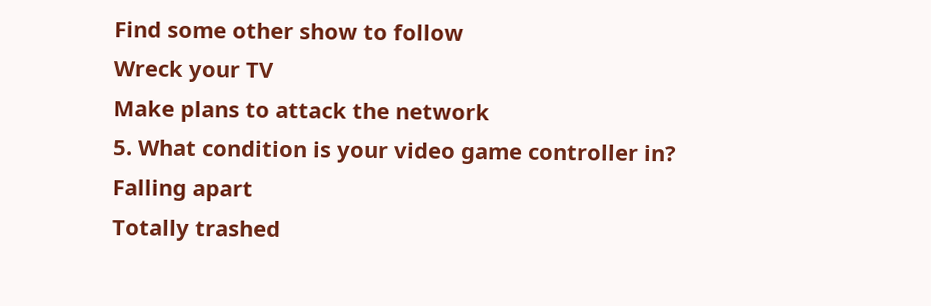Find some other show to follow
Wreck your TV
Make plans to attack the network
5. What condition is your video game controller in?
Falling apart
Totally trashed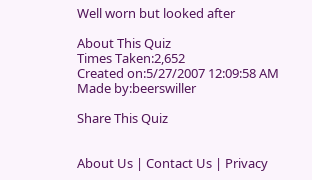Well worn but looked after

About This Quiz
Times Taken:2,652
Created on:5/27/2007 12:09:58 AM
Made by:beerswiller

Share This Quiz


About Us | Contact Us | Privacy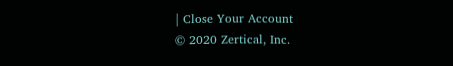| Close Your Account
© 2020 Zertical, Inc.